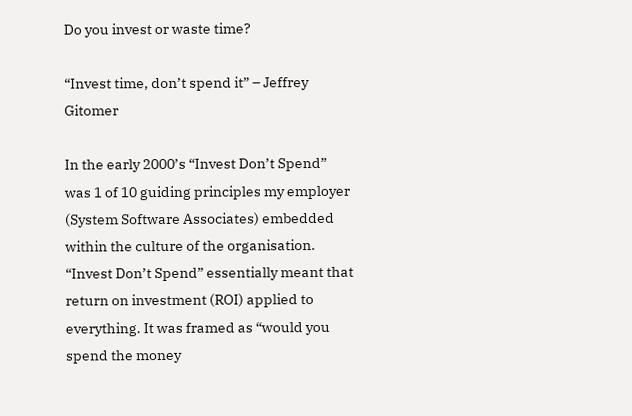Do you invest or waste time?

“Invest time, don’t spend it” – Jeffrey Gitomer

In the early 2000’s “Invest Don’t Spend” was 1 of 10 guiding principles my employer (System Software Associates) embedded within the culture of the organisation. “Invest Don’t Spend” essentially meant that return on investment (ROI) applied to everything. It was framed as “would you spend the money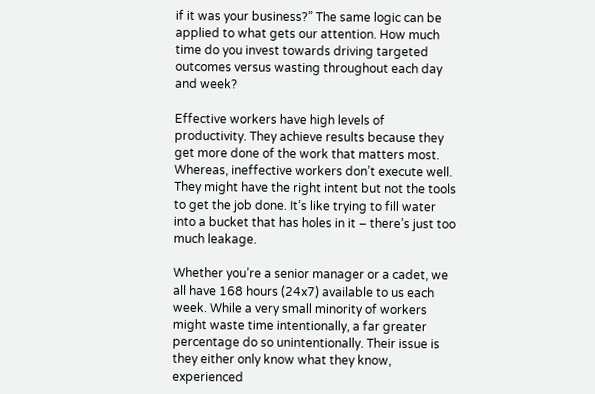if it was your business?” The same logic can be applied to what gets our attention. How much time do you invest towards driving targeted outcomes versus wasting throughout each day and week?

Effective workers have high levels of productivity. They achieve results because they get more done of the work that matters most. Whereas, ineffective workers don’t execute well. They might have the right intent but not the tools to get the job done. It’s like trying to fill water into a bucket that has holes in it – there’s just too much leakage.

Whether you’re a senior manager or a cadet, we all have 168 hours (24x7) available to us each week. While a very small minority of workers might waste time intentionally, a far greater percentage do so unintentionally. Their issue is they either only know what they know, experienced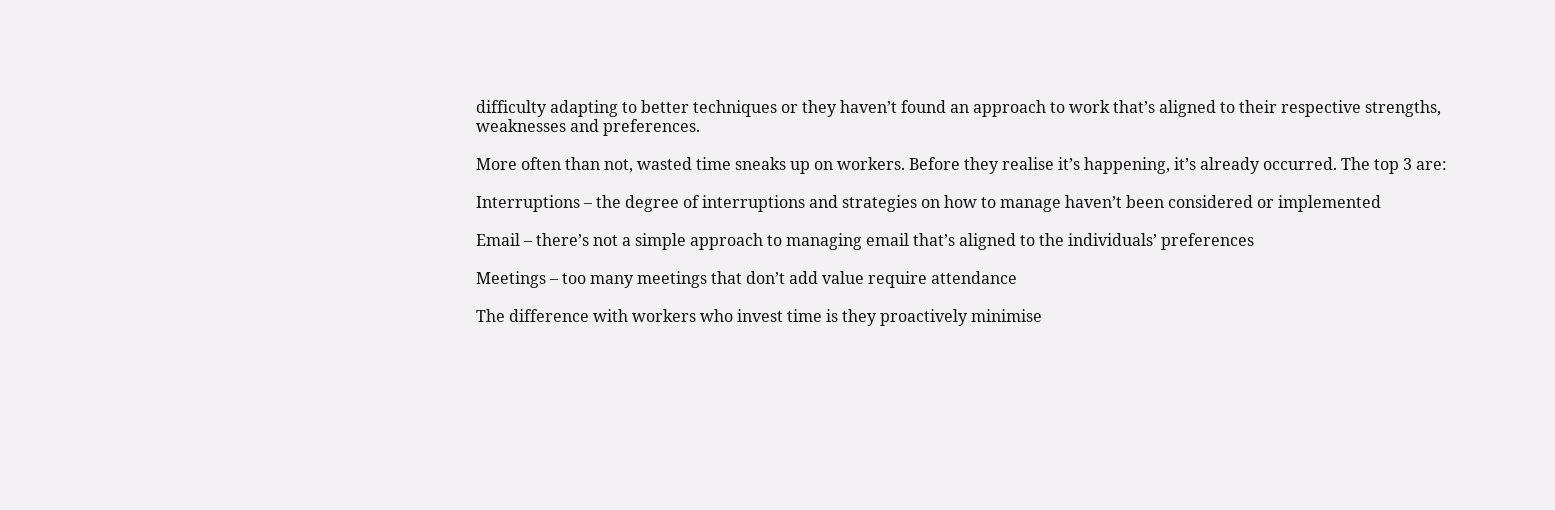difficulty adapting to better techniques or they haven’t found an approach to work that’s aligned to their respective strengths, weaknesses and preferences.

More often than not, wasted time sneaks up on workers. Before they realise it’s happening, it’s already occurred. The top 3 are:

Interruptions – the degree of interruptions and strategies on how to manage haven’t been considered or implemented

Email – there’s not a simple approach to managing email that’s aligned to the individuals’ preferences

Meetings – too many meetings that don’t add value require attendance

The difference with workers who invest time is they proactively minimise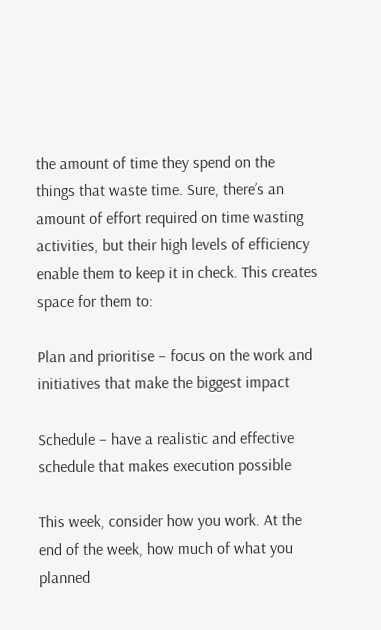the amount of time they spend on the things that waste time. Sure, there’s an amount of effort required on time wasting activities, but their high levels of efficiency enable them to keep it in check. This creates space for them to:

Plan and prioritise – focus on the work and initiatives that make the biggest impact

Schedule – have a realistic and effective schedule that makes execution possible

This week, consider how you work. At the end of the week, how much of what you planned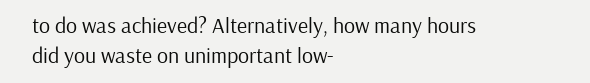to do was achieved? Alternatively, how many hours did you waste on unimportant low-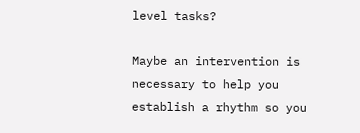level tasks?

Maybe an intervention is necessary to help you establish a rhythm so you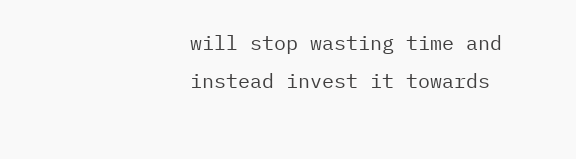will stop wasting time and instead invest it towards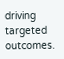driving targeted outcomes.